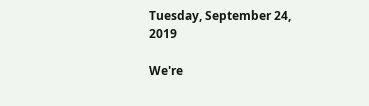Tuesday, September 24, 2019

We're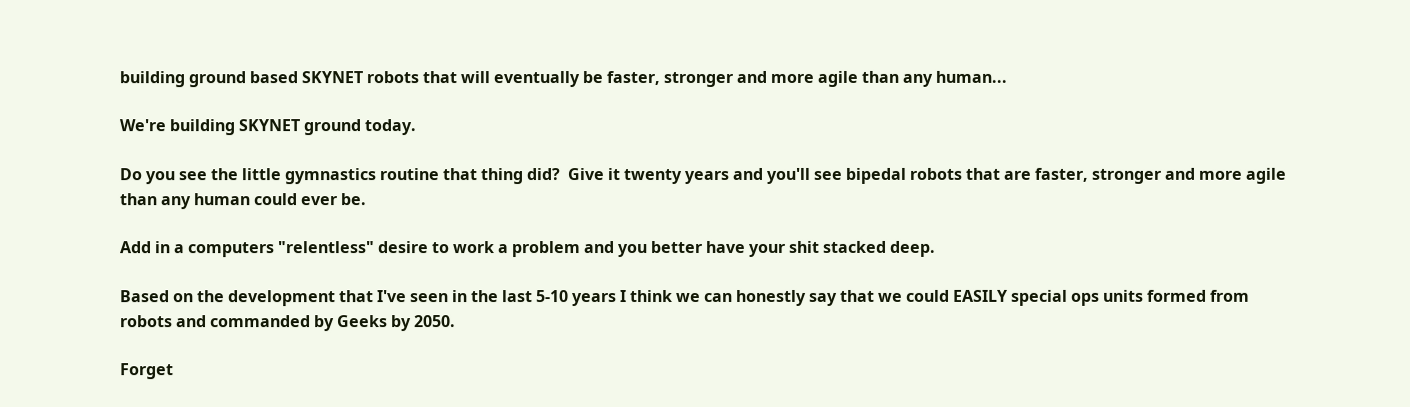building ground based SKYNET robots that will eventually be faster, stronger and more agile than any human...

We're building SKYNET ground today.

Do you see the little gymnastics routine that thing did?  Give it twenty years and you'll see bipedal robots that are faster, stronger and more agile than any human could ever be.

Add in a computers "relentless" desire to work a problem and you better have your shit stacked deep.

Based on the development that I've seen in the last 5-10 years I think we can honestly say that we could EASILY special ops units formed from robots and commanded by Geeks by 2050.

Forget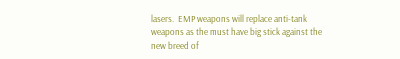lasers.  EMP weapons will replace anti-tank weapons as the must have big stick against the new breed of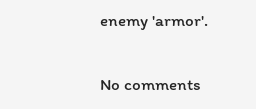enemy 'armor'.

No comments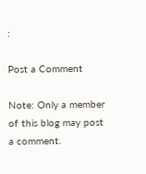:

Post a Comment

Note: Only a member of this blog may post a comment.